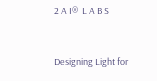2 A I®  L A B S


Designing Light for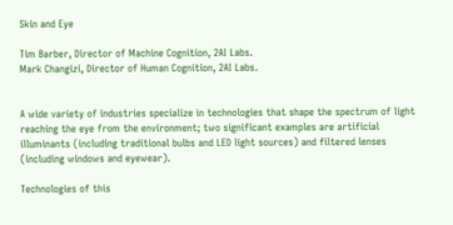Skin and Eye

Tim Barber, Director of Machine Cognition, 2AI Labs.
Mark Changizi, Director of Human Cognition, 2AI Labs.


A wide variety of industries specialize in technologies that shape the spectrum of light reaching the eye from the environment; two significant examples are artificial illuminants (including traditional bulbs and LED light sources) and filtered lenses (including windows and eyewear).

Technologies of this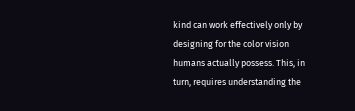kind can work effectively only by designing for the color vision humans actually possess. This, in turn, requires understanding the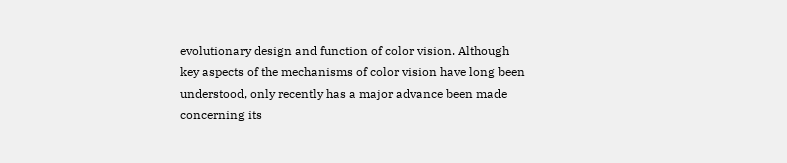evolutionary design and function of color vision. Although key aspects of the mechanisms of color vision have long been understood, only recently has a major advance been made concerning its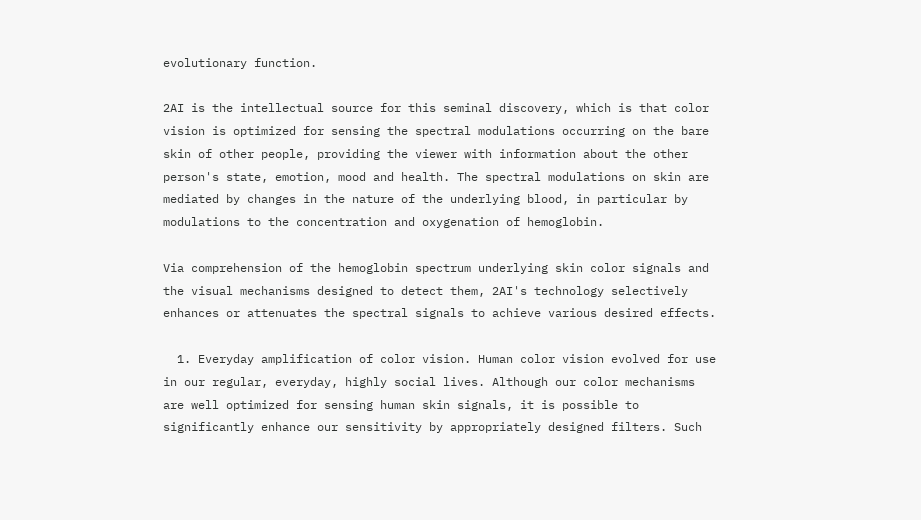evolutionary function.

2AI is the intellectual source for this seminal discovery, which is that color vision is optimized for sensing the spectral modulations occurring on the bare skin of other people, providing the viewer with information about the other person's state, emotion, mood and health. The spectral modulations on skin are mediated by changes in the nature of the underlying blood, in particular by modulations to the concentration and oxygenation of hemoglobin.

Via comprehension of the hemoglobin spectrum underlying skin color signals and the visual mechanisms designed to detect them, 2AI's technology selectively enhances or attenuates the spectral signals to achieve various desired effects.

  1. Everyday amplification of color vision. Human color vision evolved for use in our regular, everyday, highly social lives. Although our color mechanisms are well optimized for sensing human skin signals, it is possible to significantly enhance our sensitivity by appropriately designed filters. Such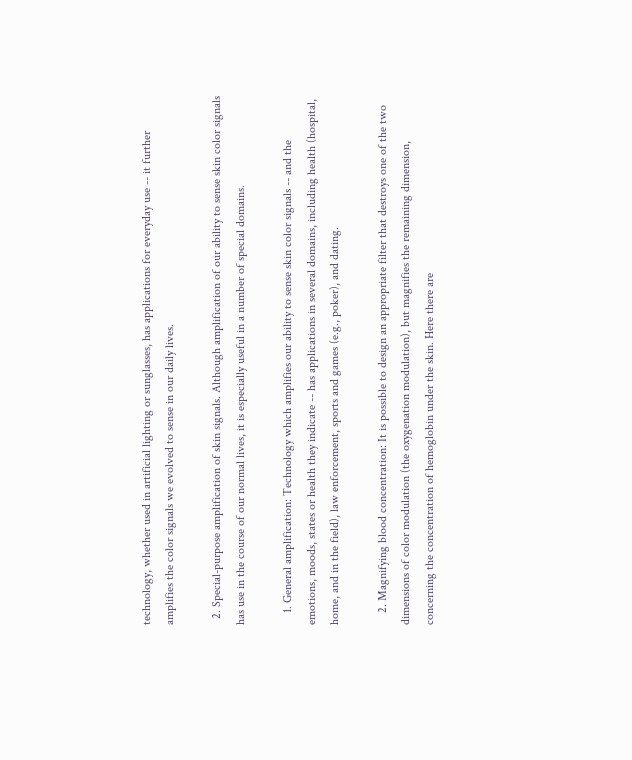technology, whether used in artificial lighting or sunglasses, has applications for everyday use -- it further amplifies the color signals we evolved to sense in our daily lives.

  2. Special-purpose amplification of skin signals. Although amplification of our ability to sense skin color signals has use in the course of our normal lives, it is especially useful in a number of special domains.

    1. General amplification: Technology which amplifies our ability to sense skin color signals -- and the emotions, moods, states or health they indicate -- has applications in several domains, including health (hospital, home, and in the field), law enforcement, sports and games (e.g., poker), and dating.

    2. Magnifying blood concentration: It is possible to design an appropriate filter that destroys one of the two dimensions of color modulation (the oxygenation modulation), but magnifies the remaining dimension, concerning the concentration of hemoglobin under the skin. Here there are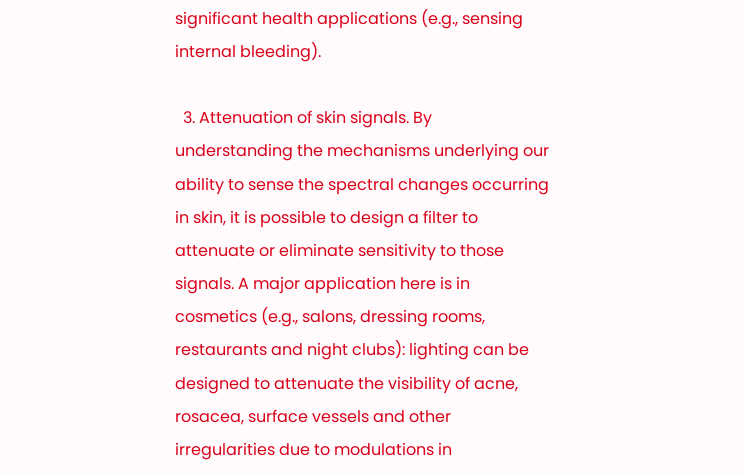significant health applications (e.g., sensing internal bleeding).

  3. Attenuation of skin signals. By understanding the mechanisms underlying our ability to sense the spectral changes occurring in skin, it is possible to design a filter to attenuate or eliminate sensitivity to those signals. A major application here is in cosmetics (e.g., salons, dressing rooms, restaurants and night clubs): lighting can be designed to attenuate the visibility of acne, rosacea, surface vessels and other irregularities due to modulations in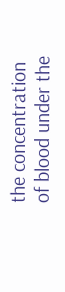the concentration of blood under the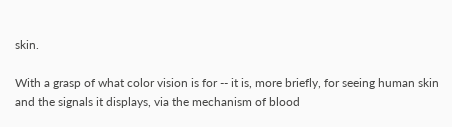skin.

With a grasp of what color vision is for -- it is, more briefly, for seeing human skin and the signals it displays, via the mechanism of blood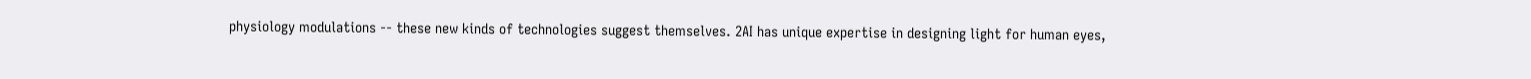physiology modulations -- these new kinds of technologies suggest themselves. 2AI has unique expertise in designing light for human eyes,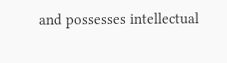and possesses intellectual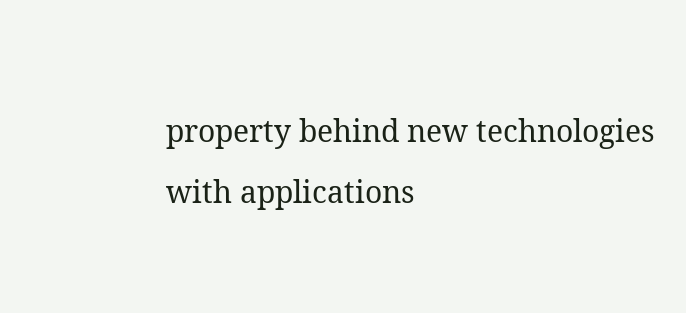property behind new technologies with applications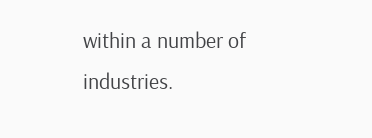within a number of industries.